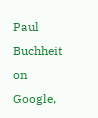Paul Buchheit on Google,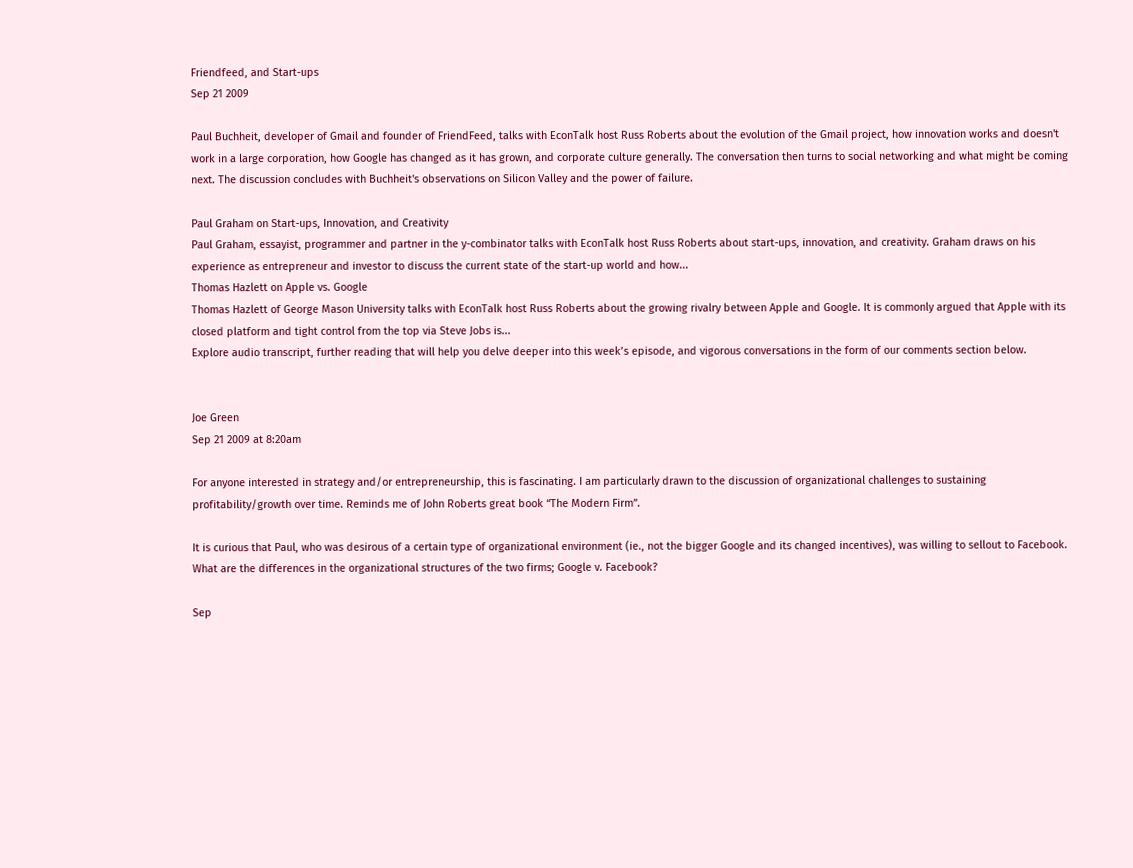Friendfeed, and Start-ups
Sep 21 2009

Paul Buchheit, developer of Gmail and founder of FriendFeed, talks with EconTalk host Russ Roberts about the evolution of the Gmail project, how innovation works and doesn't work in a large corporation, how Google has changed as it has grown, and corporate culture generally. The conversation then turns to social networking and what might be coming next. The discussion concludes with Buchheit's observations on Silicon Valley and the power of failure.

Paul Graham on Start-ups, Innovation, and Creativity
Paul Graham, essayist, programmer and partner in the y-combinator talks with EconTalk host Russ Roberts about start-ups, innovation, and creativity. Graham draws on his experience as entrepreneur and investor to discuss the current state of the start-up world and how...
Thomas Hazlett on Apple vs. Google
Thomas Hazlett of George Mason University talks with EconTalk host Russ Roberts about the growing rivalry between Apple and Google. It is commonly argued that Apple with its closed platform and tight control from the top via Steve Jobs is...
Explore audio transcript, further reading that will help you delve deeper into this week’s episode, and vigorous conversations in the form of our comments section below.


Joe Green
Sep 21 2009 at 8:20am

For anyone interested in strategy and/or entrepreneurship, this is fascinating. I am particularly drawn to the discussion of organizational challenges to sustaining profitability/growth over time. Reminds me of John Roberts great book “The Modern Firm”.

It is curious that Paul, who was desirous of a certain type of organizational environment (ie., not the bigger Google and its changed incentives), was willing to sellout to Facebook. What are the differences in the organizational structures of the two firms; Google v. Facebook?

Sep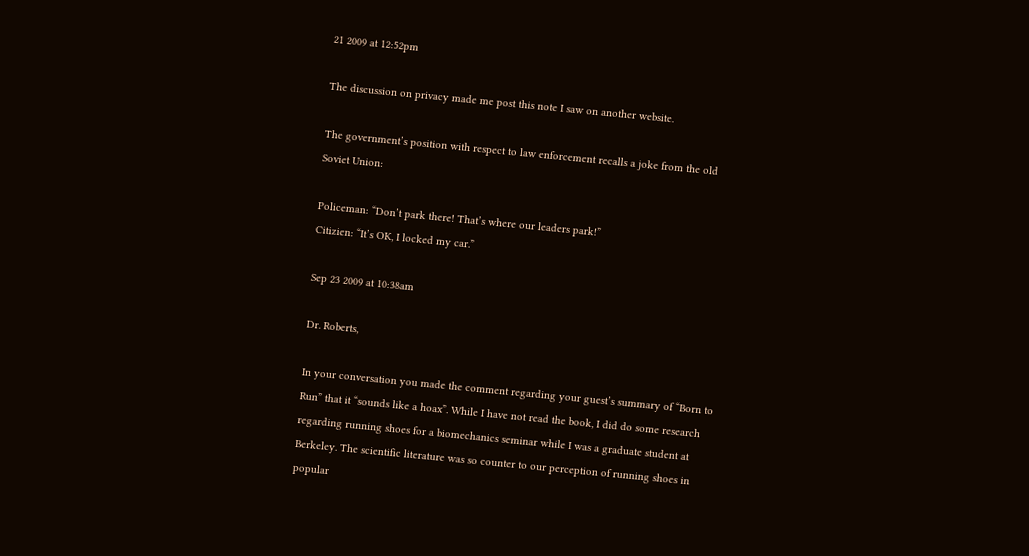21 2009 at 12:52pm

The discussion on privacy made me post this note I saw on another website.

The government’s position with respect to law enforcement recalls a joke from the old Soviet Union:

Policeman: “Don’t park there! That’s where our leaders park!”
Citizien: “It’s OK, I locked my car.”

Sep 23 2009 at 10:38am

Dr. Roberts,

In your conversation you made the comment regarding your guest’s summary of “Born to Run” that it “sounds like a hoax”. While I have not read the book, I did do some research regarding running shoes for a biomechanics seminar while I was a graduate student at Berkeley. The scientific literature was so counter to our perception of running shoes in popular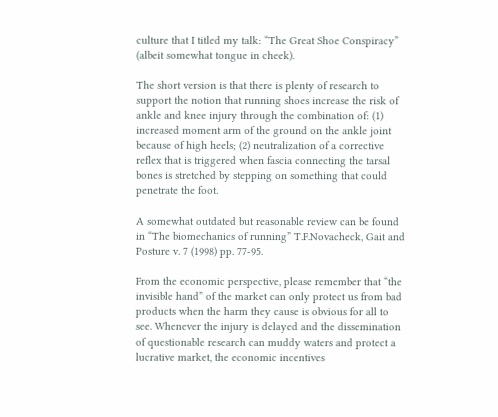culture that I titled my talk: “The Great Shoe Conspiracy” (albeit somewhat tongue in cheek).

The short version is that there is plenty of research to support the notion that running shoes increase the risk of ankle and knee injury through the combination of: (1) increased moment arm of the ground on the ankle joint because of high heels; (2) neutralization of a corrective reflex that is triggered when fascia connecting the tarsal bones is stretched by stepping on something that could penetrate the foot.

A somewhat outdated but reasonable review can be found in “The biomechanics of running” T.F.Novacheck, Gait and Posture v. 7 (1998) pp. 77-95.

From the economic perspective, please remember that “the invisible hand” of the market can only protect us from bad products when the harm they cause is obvious for all to see. Whenever the injury is delayed and the dissemination of questionable research can muddy waters and protect a lucrative market, the economic incentives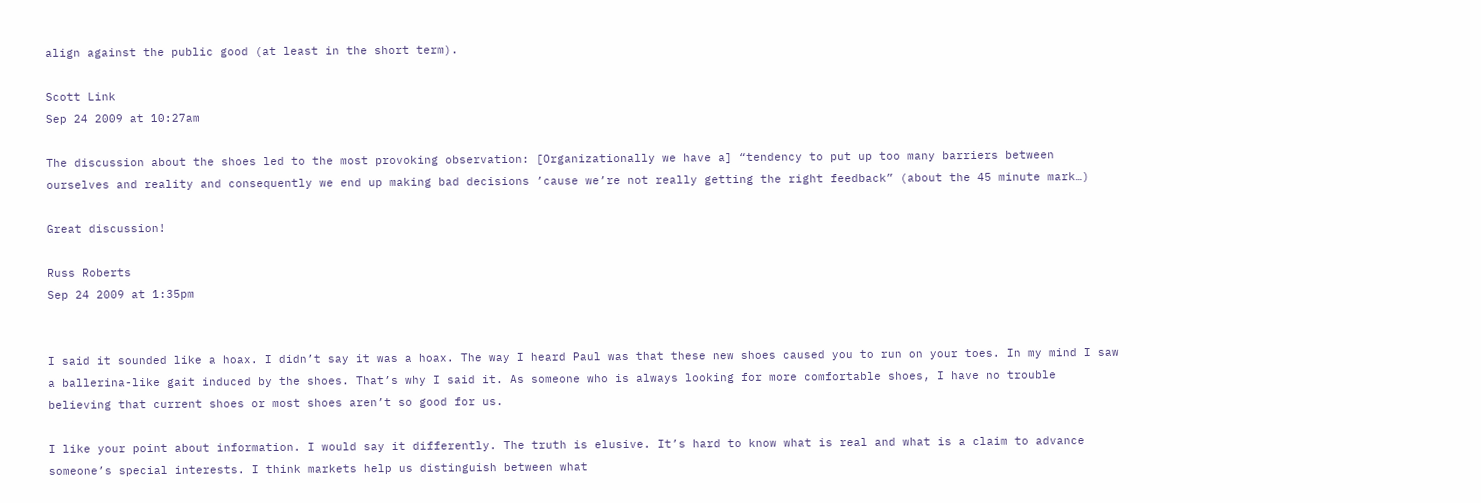align against the public good (at least in the short term).

Scott Link
Sep 24 2009 at 10:27am

The discussion about the shoes led to the most provoking observation: [Organizationally we have a] “tendency to put up too many barriers between ourselves and reality and consequently we end up making bad decisions ’cause we’re not really getting the right feedback” (about the 45 minute mark…)

Great discussion!

Russ Roberts
Sep 24 2009 at 1:35pm


I said it sounded like a hoax. I didn’t say it was a hoax. The way I heard Paul was that these new shoes caused you to run on your toes. In my mind I saw a ballerina-like gait induced by the shoes. That’s why I said it. As someone who is always looking for more comfortable shoes, I have no trouble believing that current shoes or most shoes aren’t so good for us.

I like your point about information. I would say it differently. The truth is elusive. It’s hard to know what is real and what is a claim to advance someone’s special interests. I think markets help us distinguish between what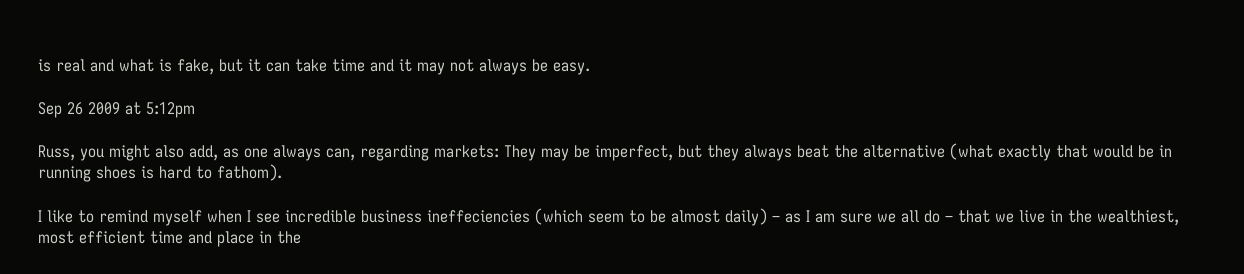is real and what is fake, but it can take time and it may not always be easy.

Sep 26 2009 at 5:12pm

Russ, you might also add, as one always can, regarding markets: They may be imperfect, but they always beat the alternative (what exactly that would be in running shoes is hard to fathom).

I like to remind myself when I see incredible business ineffeciencies (which seem to be almost daily) – as I am sure we all do – that we live in the wealthiest, most efficient time and place in the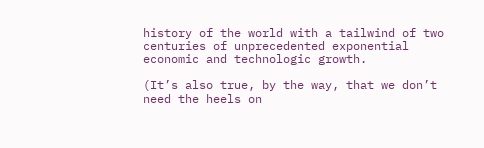history of the world with a tailwind of two centuries of unprecedented exponential economic and technologic growth.

(It’s also true, by the way, that we don’t need the heels on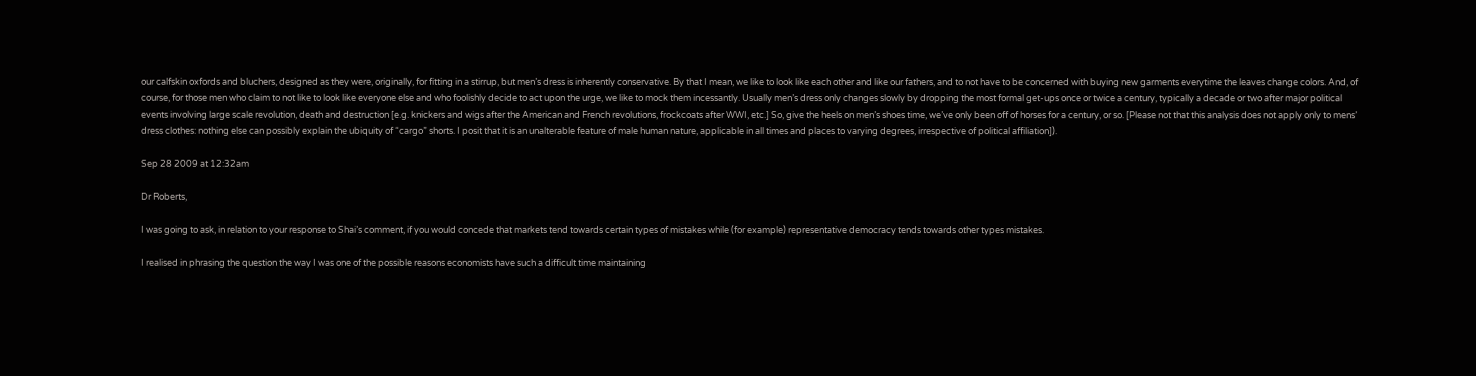our calfskin oxfords and bluchers, designed as they were, originally, for fitting in a stirrup, but men’s dress is inherently conservative. By that I mean, we like to look like each other and like our fathers, and to not have to be concerned with buying new garments everytime the leaves change colors. And, of course, for those men who claim to not like to look like everyone else and who foolishly decide to act upon the urge, we like to mock them incessantly. Usually men’s dress only changes slowly by dropping the most formal get-ups once or twice a century, typically a decade or two after major political events involving large scale revolution, death and destruction [e.g. knickers and wigs after the American and French revolutions, frockcoats after WWI, etc.] So, give the heels on men’s shoes time, we’ve only been off of horses for a century, or so. [Please not that this analysis does not apply only to mens’ dress clothes: nothing else can possibly explain the ubiquity of “cargo” shorts. I posit that it is an unalterable feature of male human nature, applicable in all times and places to varying degrees, irrespective of political affiliation]).

Sep 28 2009 at 12:32am

Dr Roberts,

I was going to ask, in relation to your response to Shai’s comment, if you would concede that markets tend towards certain types of mistakes while (for example) representative democracy tends towards other types mistakes.

I realised in phrasing the question the way I was one of the possible reasons economists have such a difficult time maintaining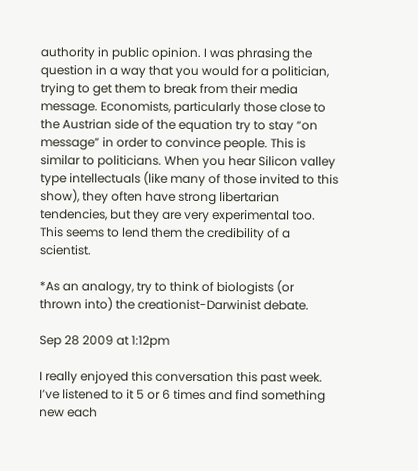authority in public opinion. I was phrasing the question in a way that you would for a politician, trying to get them to break from their media message. Economists, particularly those close to the Austrian side of the equation try to stay “on message” in order to convince people. This is similar to politicians. When you hear Silicon valley type intellectuals (like many of those invited to this show), they often have strong libertarian tendencies, but they are very experimental too. This seems to lend them the credibility of a scientist.

*As an analogy, try to think of biologists (or thrown into) the creationist-Darwinist debate.

Sep 28 2009 at 1:12pm

I really enjoyed this conversation this past week. I’ve listened to it 5 or 6 times and find something new each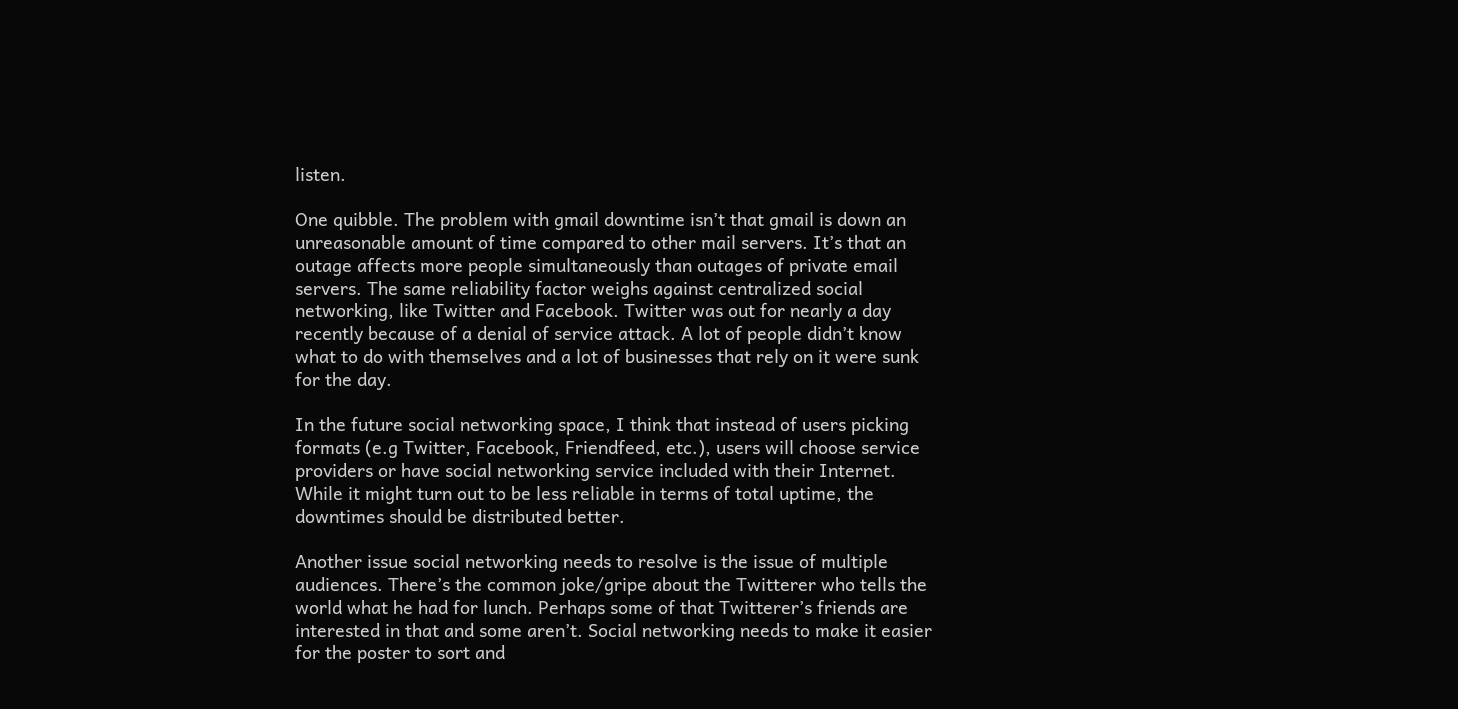listen.

One quibble. The problem with gmail downtime isn’t that gmail is down an unreasonable amount of time compared to other mail servers. It’s that an outage affects more people simultaneously than outages of private email servers. The same reliability factor weighs against centralized social networking, like Twitter and Facebook. Twitter was out for nearly a day recently because of a denial of service attack. A lot of people didn’t know what to do with themselves and a lot of businesses that rely on it were sunk for the day.

In the future social networking space, I think that instead of users picking formats (e.g Twitter, Facebook, Friendfeed, etc.), users will choose service providers or have social networking service included with their Internet. While it might turn out to be less reliable in terms of total uptime, the downtimes should be distributed better.

Another issue social networking needs to resolve is the issue of multiple audiences. There’s the common joke/gripe about the Twitterer who tells the world what he had for lunch. Perhaps some of that Twitterer’s friends are interested in that and some aren’t. Social networking needs to make it easier for the poster to sort and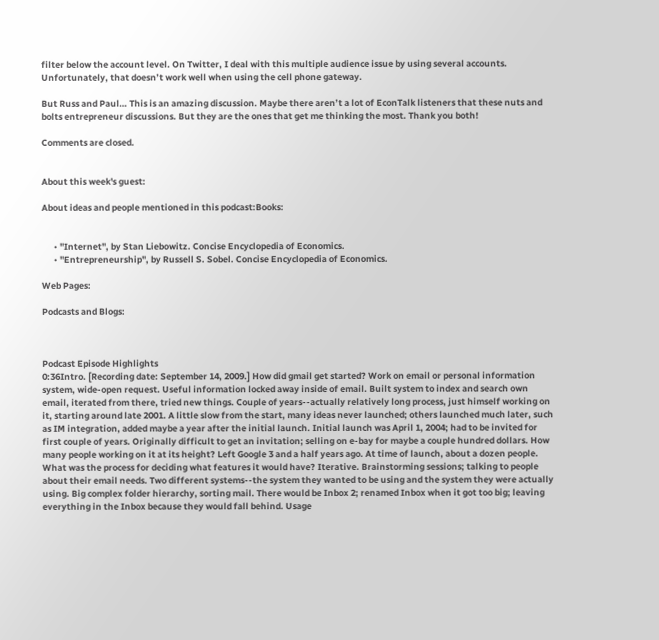filter below the account level. On Twitter, I deal with this multiple audience issue by using several accounts. Unfortunately, that doesn’t work well when using the cell phone gateway.

But Russ and Paul… This is an amazing discussion. Maybe there aren’t a lot of EconTalk listeners that these nuts and bolts entrepreneur discussions. But they are the ones that get me thinking the most. Thank you both!

Comments are closed.


About this week's guest:

About ideas and people mentioned in this podcast:Books:


      • "Internet", by Stan Liebowitz. Concise Encyclopedia of Economics.
      • "Entrepreneurship", by Russell S. Sobel. Concise Encyclopedia of Economics.

Web Pages:

Podcasts and Blogs:



Podcast Episode Highlights
0:36Intro. [Recording date: September 14, 2009.] How did gmail get started? Work on email or personal information system, wide-open request. Useful information locked away inside of email. Built system to index and search own email, iterated from there, tried new things. Couple of years--actually relatively long process, just himself working on it, starting around late 2001. A little slow from the start, many ideas never launched; others launched much later, such as IM integration, added maybe a year after the initial launch. Initial launch was April 1, 2004; had to be invited for first couple of years. Originally difficult to get an invitation; selling on e-bay for maybe a couple hundred dollars. How many people working on it at its height? Left Google 3 and a half years ago. At time of launch, about a dozen people. What was the process for deciding what features it would have? Iterative. Brainstorming sessions; talking to people about their email needs. Two different systems--the system they wanted to be using and the system they were actually using. Big complex folder hierarchy, sorting mail. There would be Inbox 2; renamed Inbox when it got too big; leaving everything in the Inbox because they would fall behind. Usage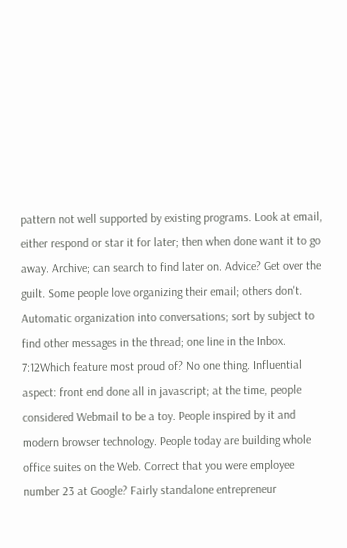pattern not well supported by existing programs. Look at email, either respond or star it for later; then when done want it to go away. Archive; can search to find later on. Advice? Get over the guilt. Some people love organizing their email; others don't. Automatic organization into conversations; sort by subject to find other messages in the thread; one line in the Inbox.
7:12Which feature most proud of? No one thing. Influential aspect: front end done all in javascript; at the time, people considered Webmail to be a toy. People inspired by it and modern browser technology. People today are building whole office suites on the Web. Correct that you were employee number 23 at Google? Fairly standalone entrepreneur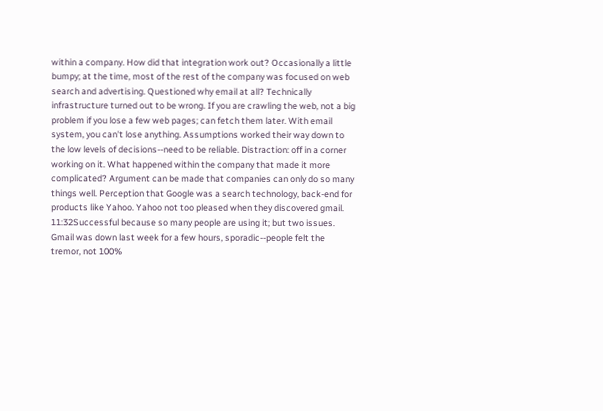within a company. How did that integration work out? Occasionally a little bumpy; at the time, most of the rest of the company was focused on web search and advertising. Questioned why email at all? Technically infrastructure turned out to be wrong. If you are crawling the web, not a big problem if you lose a few web pages; can fetch them later. With email system, you can't lose anything. Assumptions worked their way down to the low levels of decisions--need to be reliable. Distraction: off in a corner working on it. What happened within the company that made it more complicated? Argument can be made that companies can only do so many things well. Perception that Google was a search technology, back-end for products like Yahoo. Yahoo not too pleased when they discovered gmail.
11:32Successful because so many people are using it; but two issues. Gmail was down last week for a few hours, sporadic--people felt the tremor, not 100%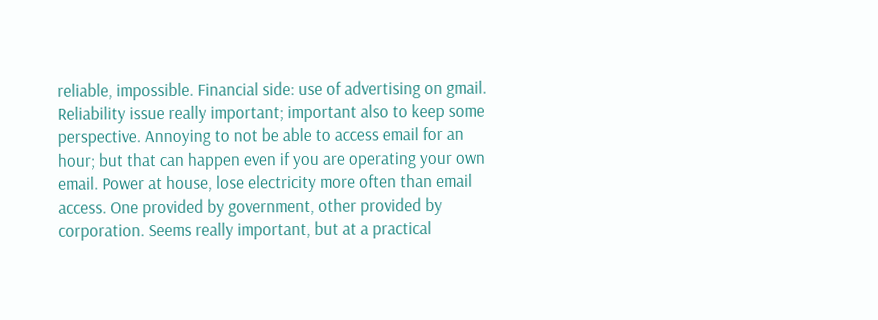reliable, impossible. Financial side: use of advertising on gmail. Reliability issue really important; important also to keep some perspective. Annoying to not be able to access email for an hour; but that can happen even if you are operating your own email. Power at house, lose electricity more often than email access. One provided by government, other provided by corporation. Seems really important, but at a practical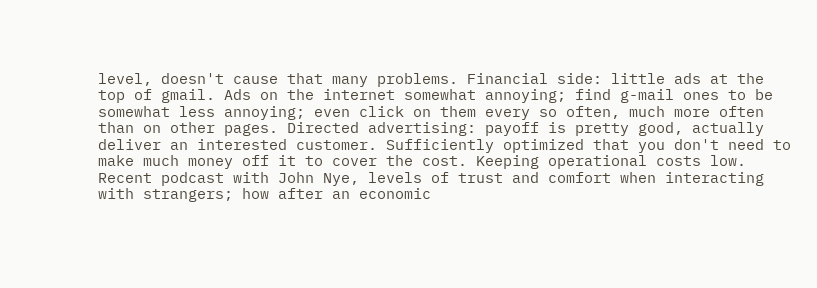level, doesn't cause that many problems. Financial side: little ads at the top of gmail. Ads on the internet somewhat annoying; find g-mail ones to be somewhat less annoying; even click on them every so often, much more often than on other pages. Directed advertising: payoff is pretty good, actually deliver an interested customer. Sufficiently optimized that you don't need to make much money off it to cover the cost. Keeping operational costs low. Recent podcast with John Nye, levels of trust and comfort when interacting with strangers; how after an economic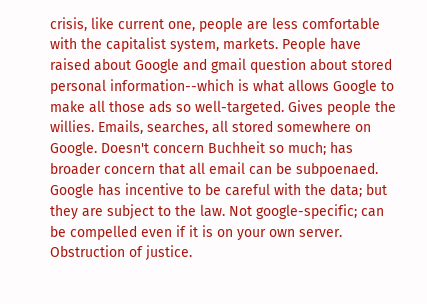crisis, like current one, people are less comfortable with the capitalist system, markets. People have raised about Google and gmail question about stored personal information--which is what allows Google to make all those ads so well-targeted. Gives people the willies. Emails, searches, all stored somewhere on Google. Doesn't concern Buchheit so much; has broader concern that all email can be subpoenaed. Google has incentive to be careful with the data; but they are subject to the law. Not google-specific; can be compelled even if it is on your own server. Obstruction of justice.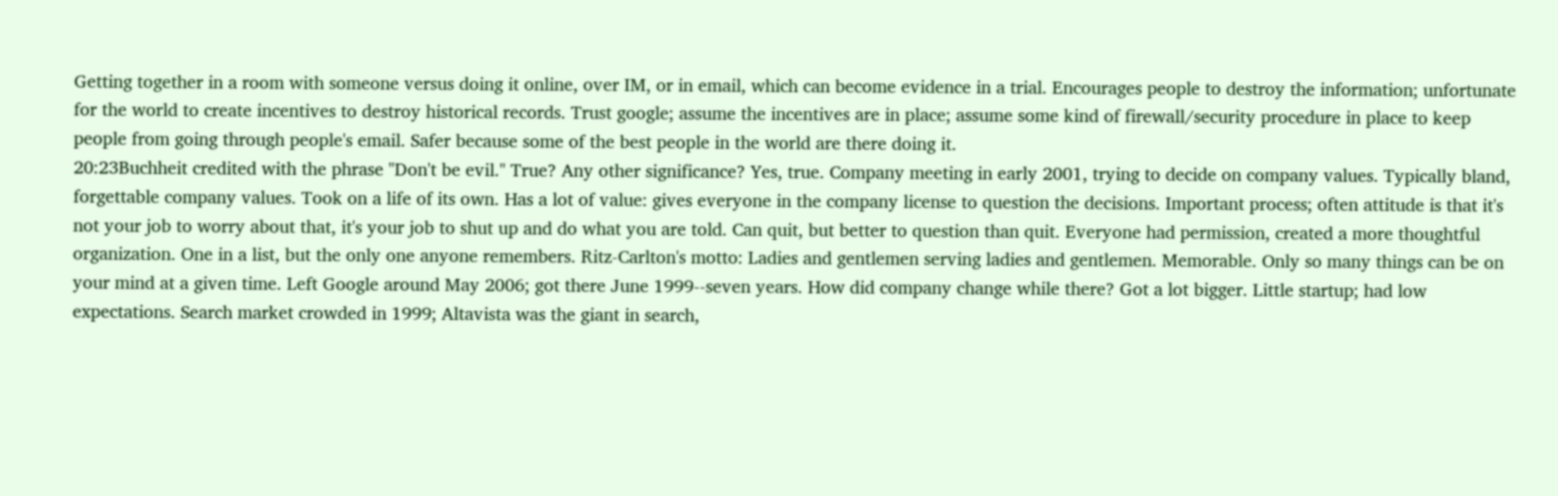Getting together in a room with someone versus doing it online, over IM, or in email, which can become evidence in a trial. Encourages people to destroy the information; unfortunate for the world to create incentives to destroy historical records. Trust google; assume the incentives are in place; assume some kind of firewall/security procedure in place to keep people from going through people's email. Safer because some of the best people in the world are there doing it.
20:23Buchheit credited with the phrase "Don't be evil." True? Any other significance? Yes, true. Company meeting in early 2001, trying to decide on company values. Typically bland, forgettable company values. Took on a life of its own. Has a lot of value: gives everyone in the company license to question the decisions. Important process; often attitude is that it's not your job to worry about that, it's your job to shut up and do what you are told. Can quit, but better to question than quit. Everyone had permission, created a more thoughtful organization. One in a list, but the only one anyone remembers. Ritz-Carlton's motto: Ladies and gentlemen serving ladies and gentlemen. Memorable. Only so many things can be on your mind at a given time. Left Google around May 2006; got there June 1999--seven years. How did company change while there? Got a lot bigger. Little startup; had low expectations. Search market crowded in 1999; Altavista was the giant in search,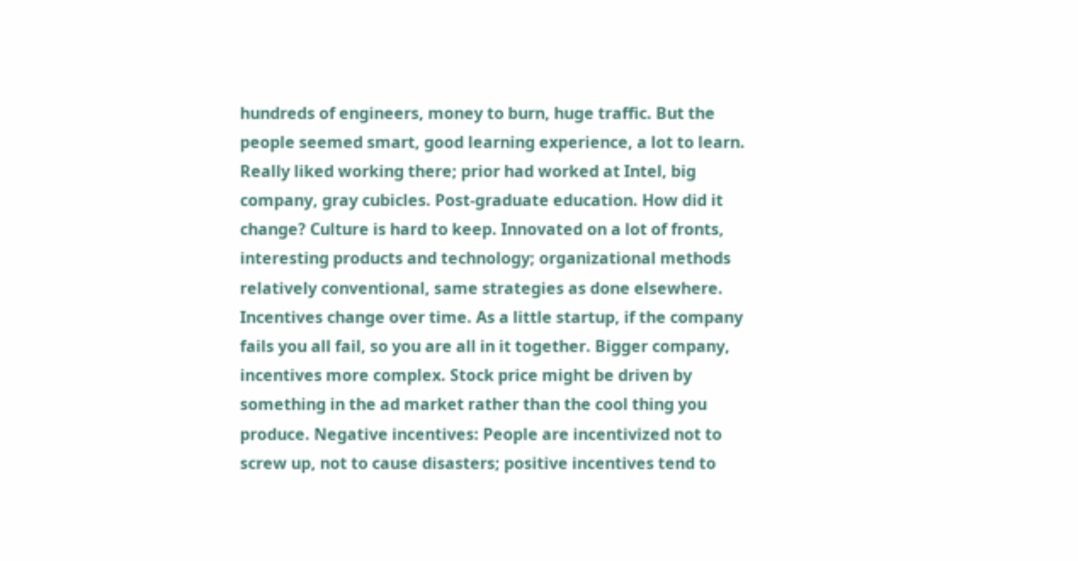hundreds of engineers, money to burn, huge traffic. But the people seemed smart, good learning experience, a lot to learn. Really liked working there; prior had worked at Intel, big company, gray cubicles. Post-graduate education. How did it change? Culture is hard to keep. Innovated on a lot of fronts, interesting products and technology; organizational methods relatively conventional, same strategies as done elsewhere. Incentives change over time. As a little startup, if the company fails you all fail, so you are all in it together. Bigger company, incentives more complex. Stock price might be driven by something in the ad market rather than the cool thing you produce. Negative incentives: People are incentivized not to screw up, not to cause disasters; positive incentives tend to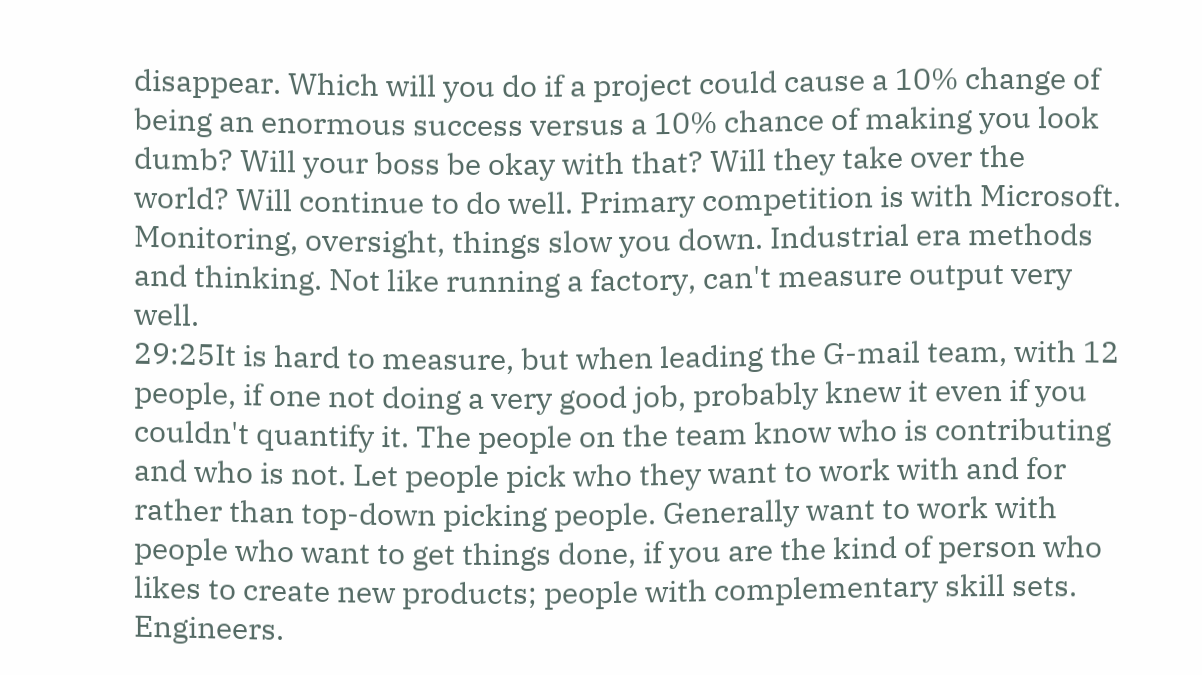disappear. Which will you do if a project could cause a 10% change of being an enormous success versus a 10% chance of making you look dumb? Will your boss be okay with that? Will they take over the world? Will continue to do well. Primary competition is with Microsoft. Monitoring, oversight, things slow you down. Industrial era methods and thinking. Not like running a factory, can't measure output very well.
29:25It is hard to measure, but when leading the G-mail team, with 12 people, if one not doing a very good job, probably knew it even if you couldn't quantify it. The people on the team know who is contributing and who is not. Let people pick who they want to work with and for rather than top-down picking people. Generally want to work with people who want to get things done, if you are the kind of person who likes to create new products; people with complementary skill sets. Engineers.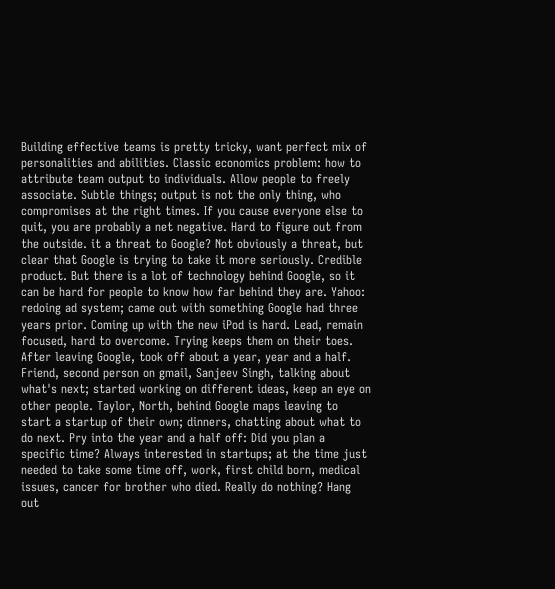Building effective teams is pretty tricky, want perfect mix of personalities and abilities. Classic economics problem: how to attribute team output to individuals. Allow people to freely associate. Subtle things; output is not the only thing, who compromises at the right times. If you cause everyone else to quit, you are probably a net negative. Hard to figure out from the outside. it a threat to Google? Not obviously a threat, but clear that Google is trying to take it more seriously. Credible product. But there is a lot of technology behind Google, so it can be hard for people to know how far behind they are. Yahoo: redoing ad system; came out with something Google had three years prior. Coming up with the new iPod is hard. Lead, remain focused, hard to overcome. Trying keeps them on their toes. After leaving Google, took off about a year, year and a half. Friend, second person on gmail, Sanjeev Singh, talking about what's next; started working on different ideas, keep an eye on other people. Taylor, North, behind Google maps leaving to start a startup of their own; dinners, chatting about what to do next. Pry into the year and a half off: Did you plan a specific time? Always interested in startups; at the time just needed to take some time off, work, first child born, medical issues, cancer for brother who died. Really do nothing? Hang out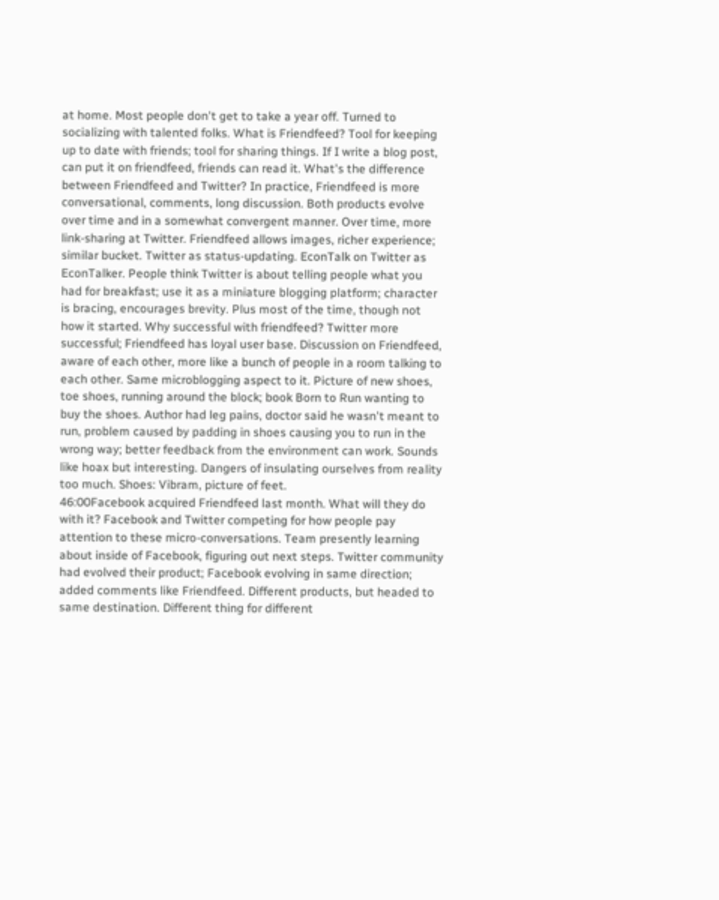at home. Most people don't get to take a year off. Turned to socializing with talented folks. What is Friendfeed? Tool for keeping up to date with friends; tool for sharing things. If I write a blog post, can put it on friendfeed, friends can read it. What's the difference between Friendfeed and Twitter? In practice, Friendfeed is more conversational, comments, long discussion. Both products evolve over time and in a somewhat convergent manner. Over time, more link-sharing at Twitter. Friendfeed allows images, richer experience; similar bucket. Twitter as status-updating. EconTalk on Twitter as EconTalker. People think Twitter is about telling people what you had for breakfast; use it as a miniature blogging platform; character is bracing, encourages brevity. Plus most of the time, though not how it started. Why successful with friendfeed? Twitter more successful; Friendfeed has loyal user base. Discussion on Friendfeed, aware of each other, more like a bunch of people in a room talking to each other. Same microblogging aspect to it. Picture of new shoes, toe shoes, running around the block; book Born to Run wanting to buy the shoes. Author had leg pains, doctor said he wasn't meant to run, problem caused by padding in shoes causing you to run in the wrong way; better feedback from the environment can work. Sounds like hoax but interesting. Dangers of insulating ourselves from reality too much. Shoes: Vibram, picture of feet.
46:00Facebook acquired Friendfeed last month. What will they do with it? Facebook and Twitter competing for how people pay attention to these micro-conversations. Team presently learning about inside of Facebook, figuring out next steps. Twitter community had evolved their product; Facebook evolving in same direction; added comments like Friendfeed. Different products, but headed to same destination. Different thing for different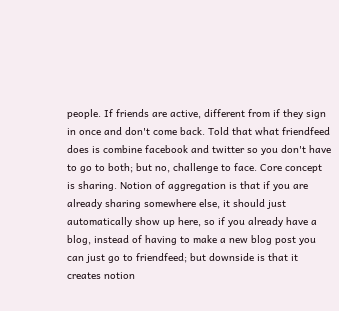people. If friends are active, different from if they sign in once and don't come back. Told that what friendfeed does is combine facebook and twitter so you don't have to go to both; but no, challenge to face. Core concept is sharing. Notion of aggregation is that if you are already sharing somewhere else, it should just automatically show up here, so if you already have a blog, instead of having to make a new blog post you can just go to friendfeed; but downside is that it creates notion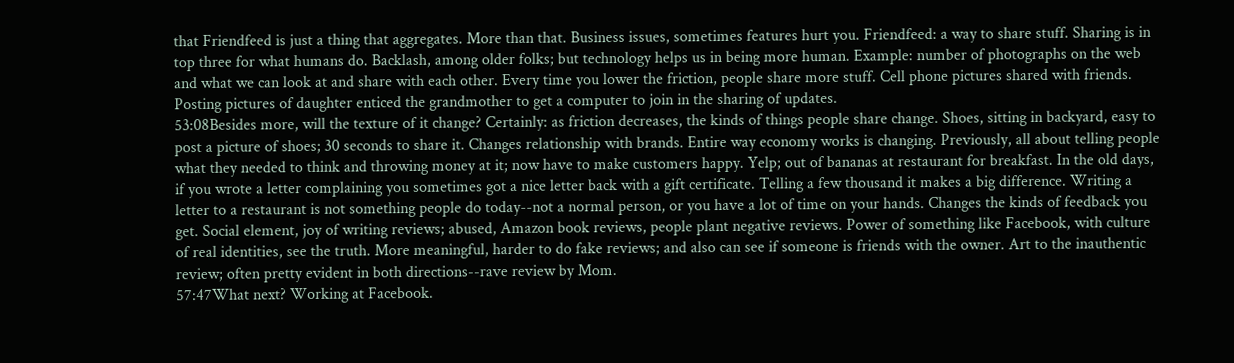that Friendfeed is just a thing that aggregates. More than that. Business issues, sometimes features hurt you. Friendfeed: a way to share stuff. Sharing is in top three for what humans do. Backlash, among older folks; but technology helps us in being more human. Example: number of photographs on the web and what we can look at and share with each other. Every time you lower the friction, people share more stuff. Cell phone pictures shared with friends. Posting pictures of daughter enticed the grandmother to get a computer to join in the sharing of updates.
53:08Besides more, will the texture of it change? Certainly: as friction decreases, the kinds of things people share change. Shoes, sitting in backyard, easy to post a picture of shoes; 30 seconds to share it. Changes relationship with brands. Entire way economy works is changing. Previously, all about telling people what they needed to think and throwing money at it; now have to make customers happy. Yelp; out of bananas at restaurant for breakfast. In the old days, if you wrote a letter complaining you sometimes got a nice letter back with a gift certificate. Telling a few thousand it makes a big difference. Writing a letter to a restaurant is not something people do today--not a normal person, or you have a lot of time on your hands. Changes the kinds of feedback you get. Social element, joy of writing reviews; abused, Amazon book reviews, people plant negative reviews. Power of something like Facebook, with culture of real identities, see the truth. More meaningful, harder to do fake reviews; and also can see if someone is friends with the owner. Art to the inauthentic review; often pretty evident in both directions--rave review by Mom.
57:47What next? Working at Facebook.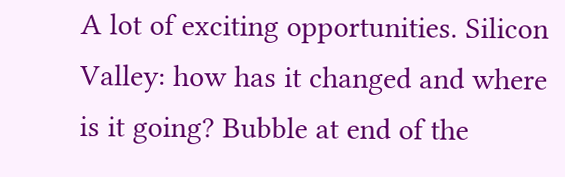A lot of exciting opportunities. Silicon Valley: how has it changed and where is it going? Bubble at end of the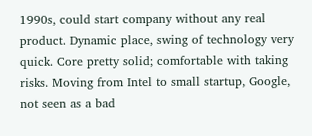1990s, could start company without any real product. Dynamic place, swing of technology very quick. Core pretty solid; comfortable with taking risks. Moving from Intel to small startup, Google, not seen as a bad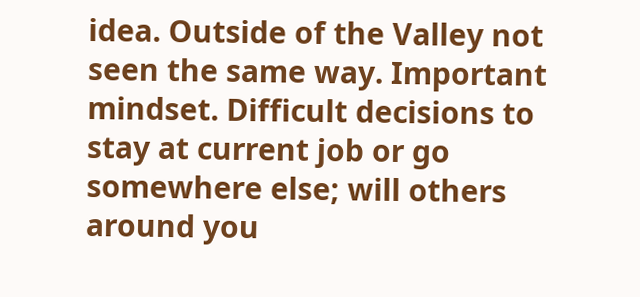idea. Outside of the Valley not seen the same way. Important mindset. Difficult decisions to stay at current job or go somewhere else; will others around you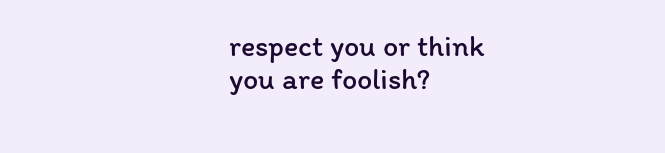respect you or think you are foolish?